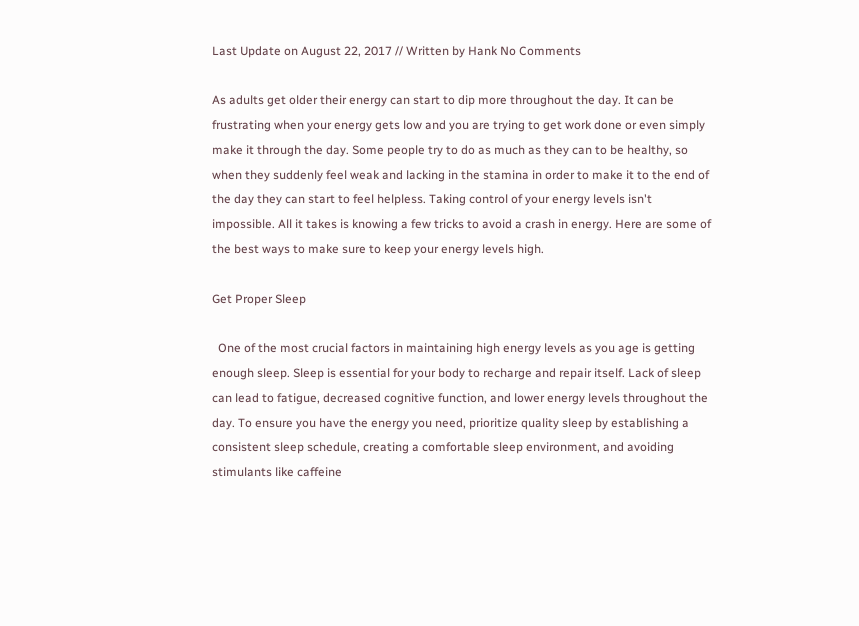Last Update on August 22, 2017 // Written by Hank No Comments

As adults get older their energy can start to dip more throughout the day. It can be frustrating when your energy gets low and you are trying to get work done or even simply make it through the day. Some people try to do as much as they can to be healthy, so when they suddenly feel weak and lacking in the stamina in order to make it to the end of the day they can start to feel helpless. Taking control of your energy levels isn't impossible. All it takes is knowing a few tricks to avoid a crash in energy. Here are some of the best ways to make sure to keep your energy levels high.

Get Proper Sleep

  One of the most crucial factors in maintaining high energy levels as you age is getting enough sleep. Sleep is essential for your body to recharge and repair itself. Lack of sleep can lead to fatigue, decreased cognitive function, and lower energy levels throughout the day. To ensure you have the energy you need, prioritize quality sleep by establishing a consistent sleep schedule, creating a comfortable sleep environment, and avoiding stimulants like caffeine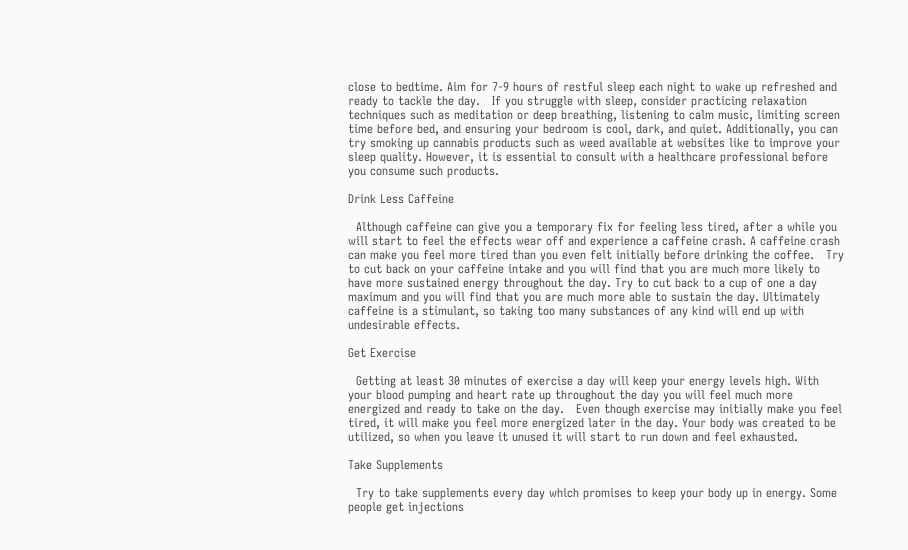close to bedtime. Aim for 7-9 hours of restful sleep each night to wake up refreshed and ready to tackle the day.   If you struggle with sleep, consider practicing relaxation techniques such as meditation or deep breathing, listening to calm music, limiting screen time before bed, and ensuring your bedroom is cool, dark, and quiet. Additionally, you can try smoking up cannabis products such as weed available at websites like to improve your sleep quality. However, it is essential to consult with a healthcare professional before you consume such products.

Drink Less Caffeine

  Although caffeine can give you a temporary fix for feeling less tired, after a while you will start to feel the effects wear off and experience a caffeine crash. A caffeine crash can make you feel more tired than you even felt initially before drinking the coffee.   Try to cut back on your caffeine intake and you will find that you are much more likely to have more sustained energy throughout the day. Try to cut back to a cup of one a day maximum and you will find that you are much more able to sustain the day. Ultimately caffeine is a stimulant, so taking too many substances of any kind will end up with undesirable effects.

Get Exercise

  Getting at least 30 minutes of exercise a day will keep your energy levels high. With your blood pumping and heart rate up throughout the day you will feel much more energized and ready to take on the day.   Even though exercise may initially make you feel tired, it will make you feel more energized later in the day. Your body was created to be utilized, so when you leave it unused it will start to run down and feel exhausted.

Take Supplements

  Try to take supplements every day which promises to keep your body up in energy. Some people get injections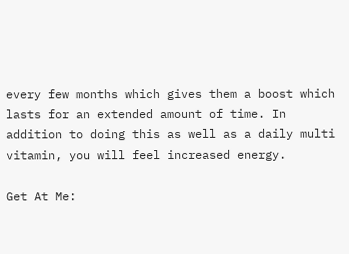every few months which gives them a boost which lasts for an extended amount of time. In addition to doing this as well as a daily multi vitamin, you will feel increased energy.

Get At Me: